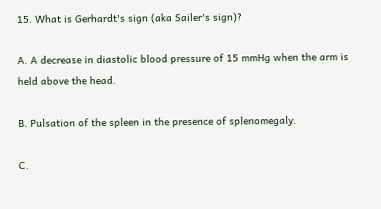15. What is Gerhardt's sign (aka Sailer's sign)?

A. A decrease in diastolic blood pressure of 15 mmHg when the arm is held above the head.

B. Pulsation of the spleen in the presence of splenomegaly.

C.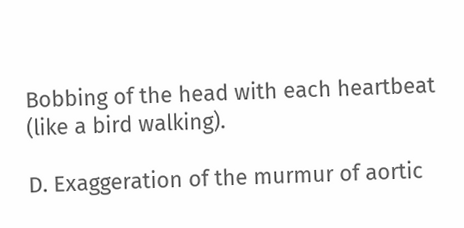Bobbing of the head with each heartbeat (like a bird walking).

D. Exaggeration of the murmur of aortic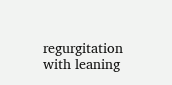regurgitation with leaning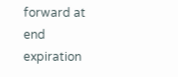forward at end expiration